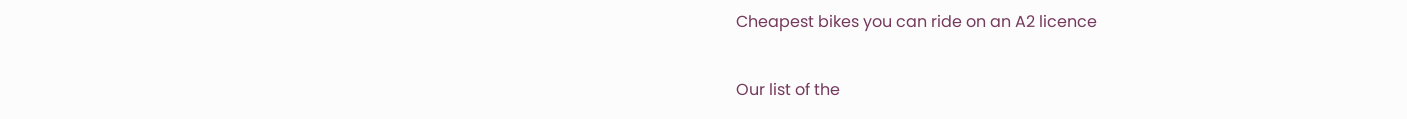Cheapest bikes you can ride on an A2 licence

Our list of the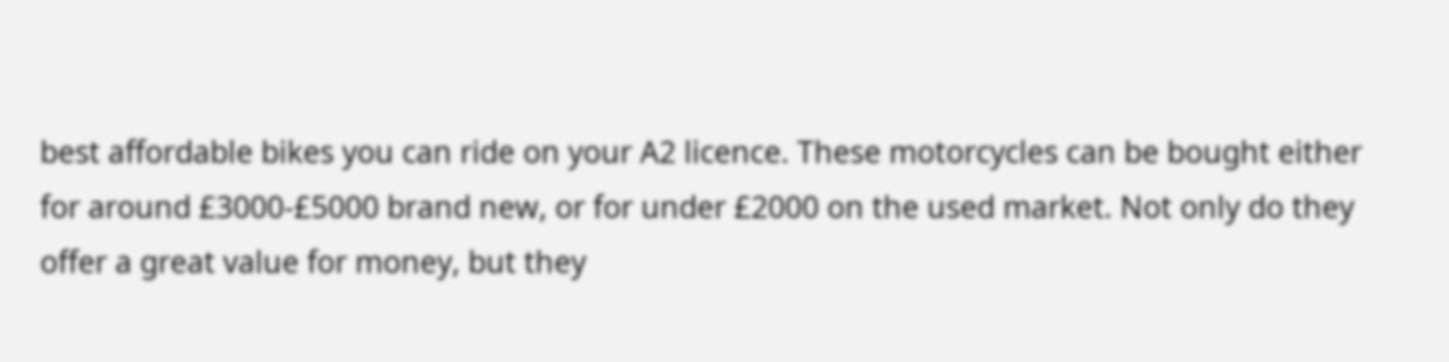best affordable bikes you can ride on your A2 licence. These motorcycles can be bought either for around £3000-£5000 brand new, or for under £2000 on the used market. Not only do they offer a great value for money, but they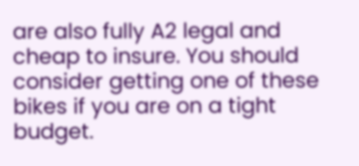are also fully A2 legal and cheap to insure. You should consider getting one of these bikes if you are on a tight budget.